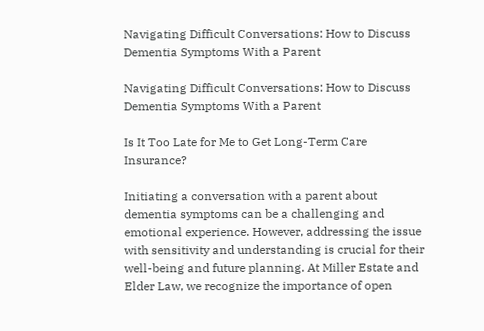Navigating Difficult Conversations: How to Discuss Dementia Symptoms With a Parent

Navigating Difficult Conversations: How to Discuss Dementia Symptoms With a Parent

Is It Too Late for Me to Get Long-Term Care Insurance?

Initiating a conversation with a parent about dementia symptoms can be a challenging and emotional experience. However, addressing the issue with sensitivity and understanding is crucial for their well-being and future planning. At Miller Estate and Elder Law, we recognize the importance of open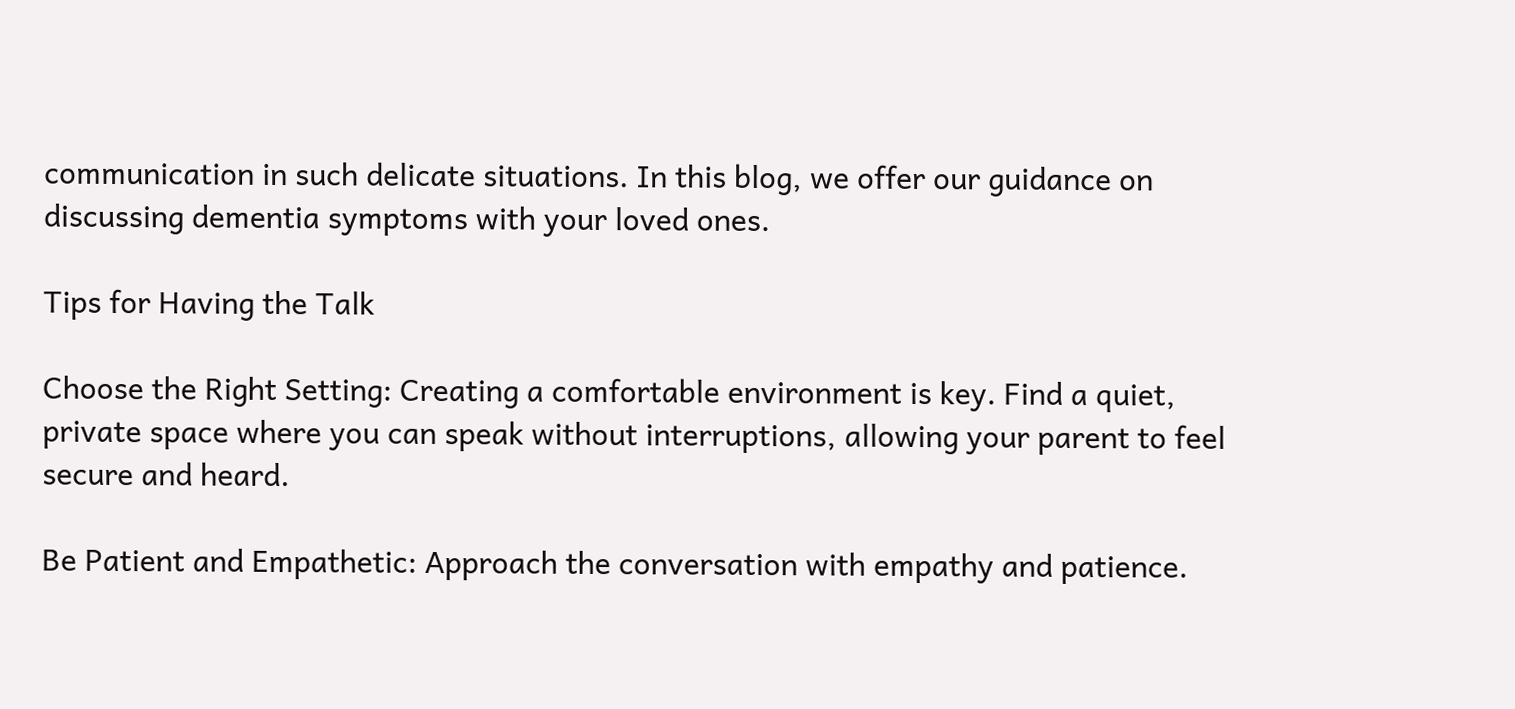communication in such delicate situations. In this blog, we offer our guidance on discussing dementia symptoms with your loved ones.

Tips for Having the Talk

Choose the Right Setting: Creating a comfortable environment is key. Find a quiet, private space where you can speak without interruptions, allowing your parent to feel secure and heard.

Be Patient and Empathetic: Approach the conversation with empathy and patience.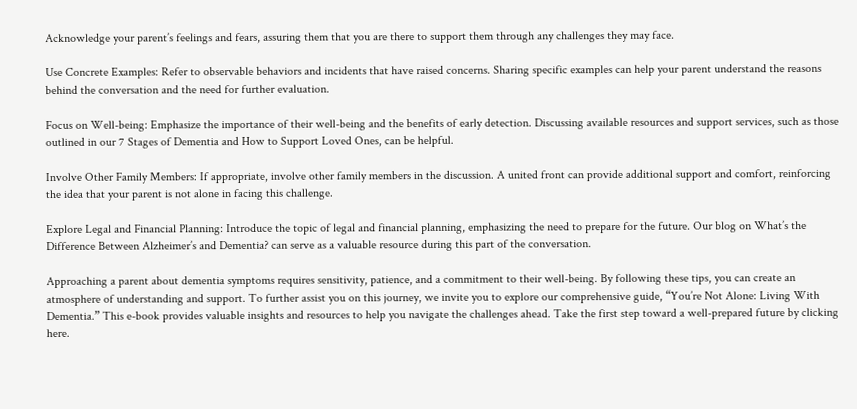Acknowledge your parent’s feelings and fears, assuring them that you are there to support them through any challenges they may face.

Use Concrete Examples: Refer to observable behaviors and incidents that have raised concerns. Sharing specific examples can help your parent understand the reasons behind the conversation and the need for further evaluation.

Focus on Well-being: Emphasize the importance of their well-being and the benefits of early detection. Discussing available resources and support services, such as those outlined in our 7 Stages of Dementia and How to Support Loved Ones, can be helpful.

Involve Other Family Members: If appropriate, involve other family members in the discussion. A united front can provide additional support and comfort, reinforcing the idea that your parent is not alone in facing this challenge.

Explore Legal and Financial Planning: Introduce the topic of legal and financial planning, emphasizing the need to prepare for the future. Our blog on What’s the Difference Between Alzheimer’s and Dementia? can serve as a valuable resource during this part of the conversation.

Approaching a parent about dementia symptoms requires sensitivity, patience, and a commitment to their well-being. By following these tips, you can create an atmosphere of understanding and support. To further assist you on this journey, we invite you to explore our comprehensive guide, “You’re Not Alone: Living With Dementia.” This e-book provides valuable insights and resources to help you navigate the challenges ahead. Take the first step toward a well-prepared future by clicking here.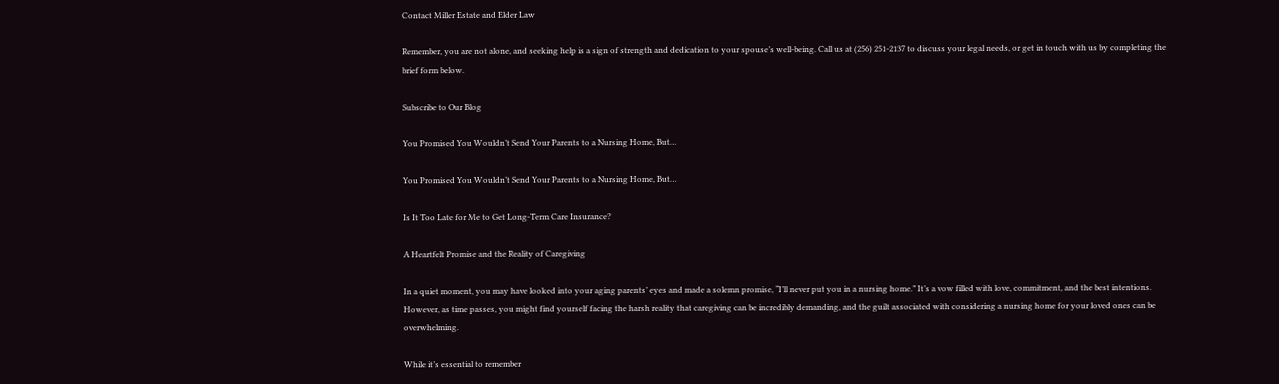Contact Miller Estate and Elder Law

Remember, you are not alone, and seeking help is a sign of strength and dedication to your spouse’s well-being. Call us at (256) 251-2137 to discuss your legal needs, or get in touch with us by completing the brief form below.

Subscribe to Our Blog

You Promised You Wouldn’t Send Your Parents to a Nursing Home, But…

You Promised You Wouldn’t Send Your Parents to a Nursing Home, But…

Is It Too Late for Me to Get Long-Term Care Insurance?

A Heartfelt Promise and the Reality of Caregiving

In a quiet moment, you may have looked into your aging parents’ eyes and made a solemn promise, “I’ll never put you in a nursing home.” It’s a vow filled with love, commitment, and the best intentions. However, as time passes, you might find yourself facing the harsh reality that caregiving can be incredibly demanding, and the guilt associated with considering a nursing home for your loved ones can be overwhelming.

While it’s essential to remember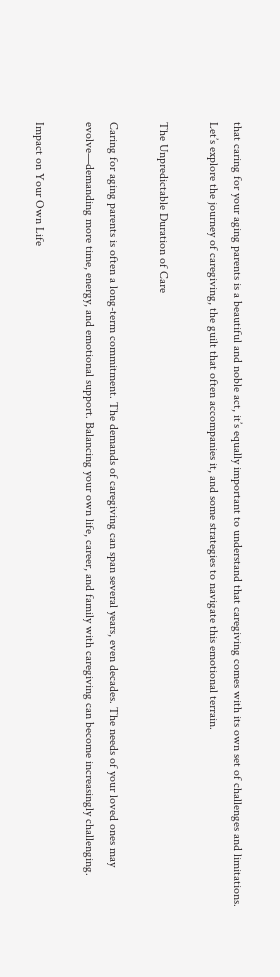that caring for your aging parents is a beautiful and noble act, it’s equally important to understand that caregiving comes with its own set of challenges and limitations. Let’s explore the journey of caregiving, the guilt that often accompanies it, and some strategies to navigate this emotional terrain.

The Unpredictable Duration of Care

Caring for aging parents is often a long-term commitment. The demands of caregiving can span several years, even decades. The needs of your loved ones may evolve—demanding more time, energy, and emotional support. Balancing your own life, career, and family with caregiving can become increasingly challenging.

Impact on Your Own Life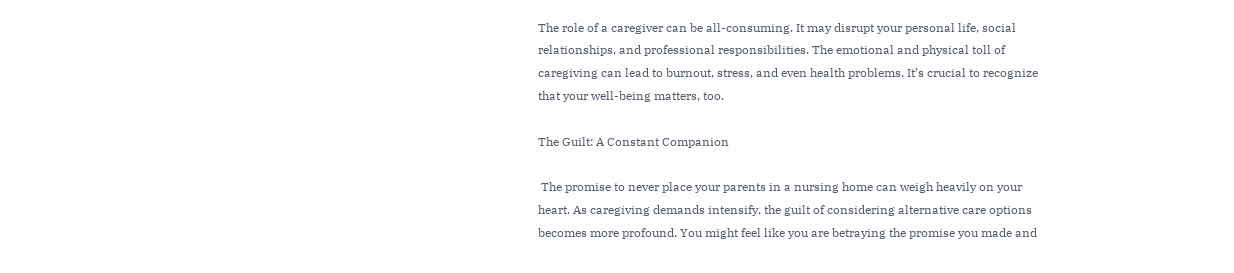The role of a caregiver can be all-consuming. It may disrupt your personal life, social relationships, and professional responsibilities. The emotional and physical toll of caregiving can lead to burnout, stress, and even health problems. It’s crucial to recognize that your well-being matters, too.

The Guilt: A Constant Companion

 The promise to never place your parents in a nursing home can weigh heavily on your heart. As caregiving demands intensify, the guilt of considering alternative care options becomes more profound. You might feel like you are betraying the promise you made and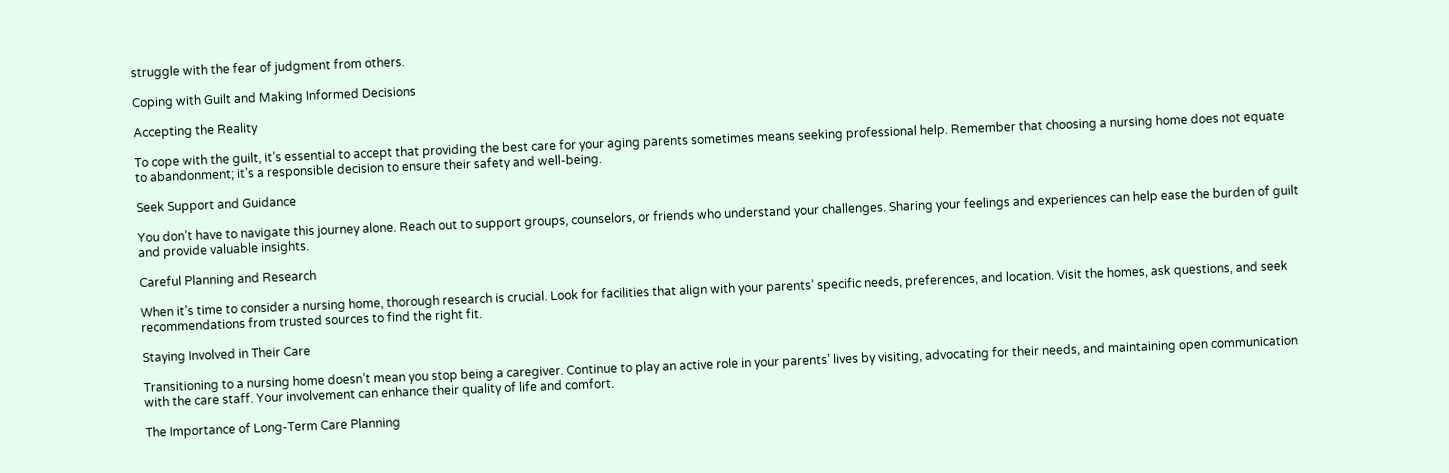struggle with the fear of judgment from others.

Coping with Guilt and Making Informed Decisions

Accepting the Reality

To cope with the guilt, it’s essential to accept that providing the best care for your aging parents sometimes means seeking professional help. Remember that choosing a nursing home does not equate to abandonment; it’s a responsible decision to ensure their safety and well-being.

Seek Support and Guidance

You don’t have to navigate this journey alone. Reach out to support groups, counselors, or friends who understand your challenges. Sharing your feelings and experiences can help ease the burden of guilt and provide valuable insights.

Careful Planning and Research

When it’s time to consider a nursing home, thorough research is crucial. Look for facilities that align with your parents’ specific needs, preferences, and location. Visit the homes, ask questions, and seek recommendations from trusted sources to find the right fit.

Staying Involved in Their Care

Transitioning to a nursing home doesn’t mean you stop being a caregiver. Continue to play an active role in your parents’ lives by visiting, advocating for their needs, and maintaining open communication with the care staff. Your involvement can enhance their quality of life and comfort.

The Importance of Long-Term Care Planning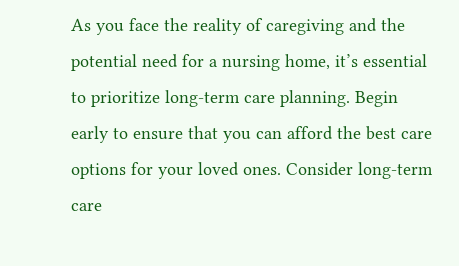As you face the reality of caregiving and the potential need for a nursing home, it’s essential to prioritize long-term care planning. Begin early to ensure that you can afford the best care options for your loved ones. Consider long-term care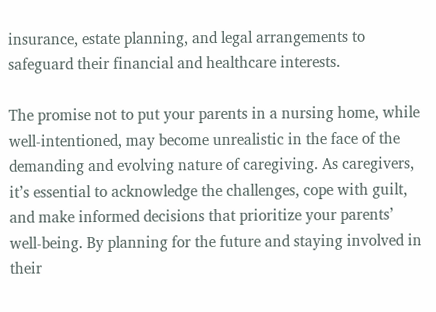insurance, estate planning, and legal arrangements to safeguard their financial and healthcare interests.

The promise not to put your parents in a nursing home, while well-intentioned, may become unrealistic in the face of the demanding and evolving nature of caregiving. As caregivers, it’s essential to acknowledge the challenges, cope with guilt, and make informed decisions that prioritize your parents’ well-being. By planning for the future and staying involved in their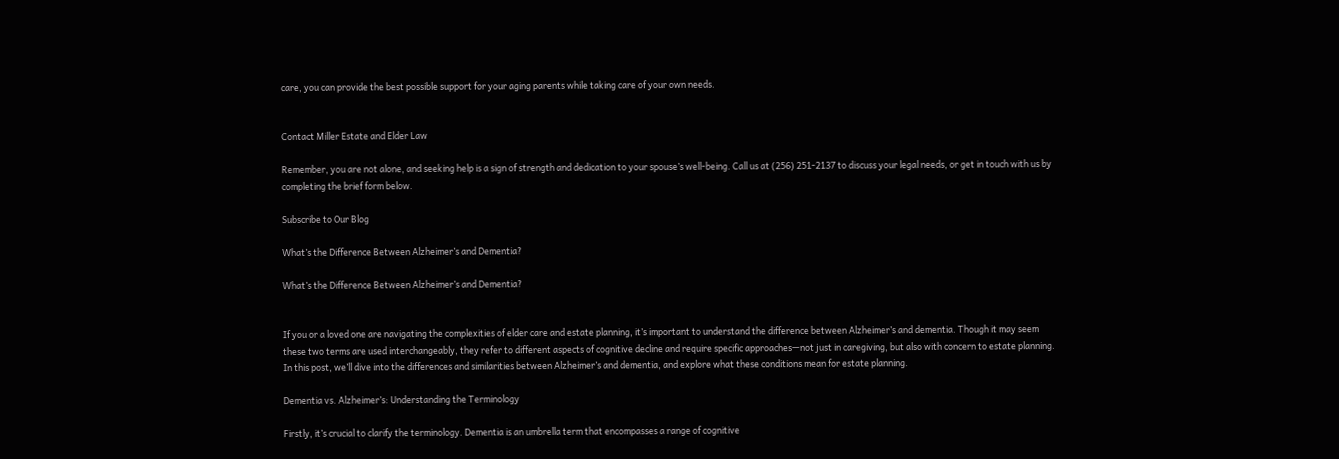care, you can provide the best possible support for your aging parents while taking care of your own needs.


Contact Miller Estate and Elder Law

Remember, you are not alone, and seeking help is a sign of strength and dedication to your spouse’s well-being. Call us at (256) 251-2137 to discuss your legal needs, or get in touch with us by completing the brief form below.

Subscribe to Our Blog

What’s the Difference Between Alzheimer’s and Dementia?

What’s the Difference Between Alzheimer’s and Dementia?


If you or a loved one are navigating the complexities of elder care and estate planning, it’s important to understand the difference between Alzheimer’s and dementia. Though it may seem these two terms are used interchangeably, they refer to different aspects of cognitive decline and require specific approaches—not just in caregiving, but also with concern to estate planning. In this post, we’ll dive into the differences and similarities between Alzheimer’s and dementia, and explore what these conditions mean for estate planning.

Dementia vs. Alzheimer’s: Understanding the Terminology

Firstly, it’s crucial to clarify the terminology. Dementia is an umbrella term that encompasses a range of cognitive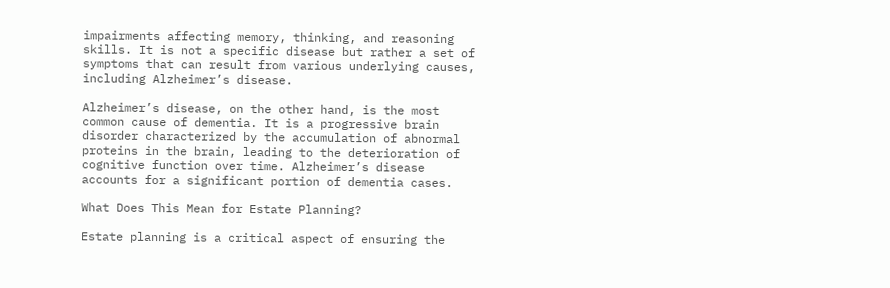impairments affecting memory, thinking, and reasoning skills. It is not a specific disease but rather a set of symptoms that can result from various underlying causes, including Alzheimer’s disease.

Alzheimer’s disease, on the other hand, is the most common cause of dementia. It is a progressive brain disorder characterized by the accumulation of abnormal proteins in the brain, leading to the deterioration of cognitive function over time. Alzheimer’s disease accounts for a significant portion of dementia cases.

What Does This Mean for Estate Planning?

Estate planning is a critical aspect of ensuring the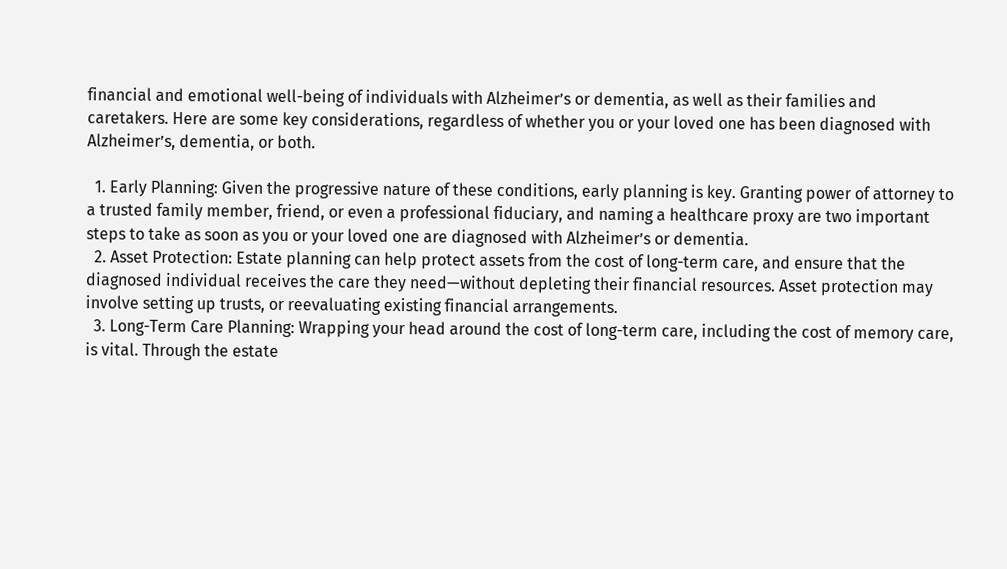financial and emotional well-being of individuals with Alzheimer’s or dementia, as well as their families and caretakers. Here are some key considerations, regardless of whether you or your loved one has been diagnosed with Alzheimer’s, dementia, or both.

  1. Early Planning: Given the progressive nature of these conditions, early planning is key. Granting power of attorney to a trusted family member, friend, or even a professional fiduciary, and naming a healthcare proxy are two important steps to take as soon as you or your loved one are diagnosed with Alzheimer’s or dementia.
  2. Asset Protection: Estate planning can help protect assets from the cost of long-term care, and ensure that the diagnosed individual receives the care they need—without depleting their financial resources. Asset protection may involve setting up trusts, or reevaluating existing financial arrangements.
  3. Long-Term Care Planning: Wrapping your head around the cost of long-term care, including the cost of memory care, is vital. Through the estate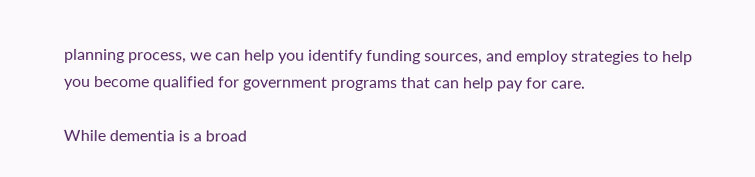planning process, we can help you identify funding sources, and employ strategies to help you become qualified for government programs that can help pay for care.

While dementia is a broad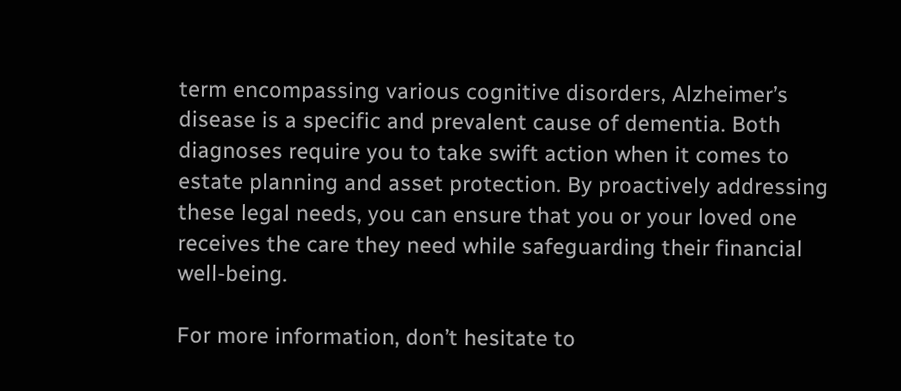term encompassing various cognitive disorders, Alzheimer’s disease is a specific and prevalent cause of dementia. Both diagnoses require you to take swift action when it comes to estate planning and asset protection. By proactively addressing these legal needs, you can ensure that you or your loved one receives the care they need while safeguarding their financial well-being.

For more information, don’t hesitate to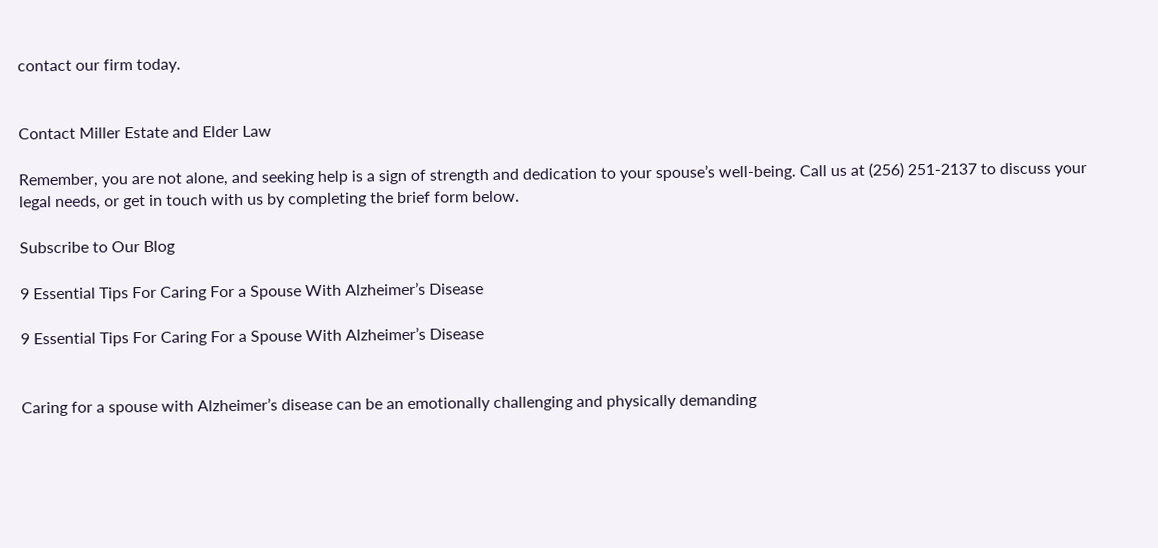contact our firm today.


Contact Miller Estate and Elder Law

Remember, you are not alone, and seeking help is a sign of strength and dedication to your spouse’s well-being. Call us at (256) 251-2137 to discuss your legal needs, or get in touch with us by completing the brief form below.

Subscribe to Our Blog

9 Essential Tips For Caring For a Spouse With Alzheimer’s Disease

9 Essential Tips For Caring For a Spouse With Alzheimer’s Disease


Caring for a spouse with Alzheimer’s disease can be an emotionally challenging and physically demanding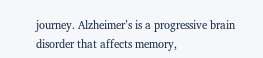journey. Alzheimer’s is a progressive brain disorder that affects memory,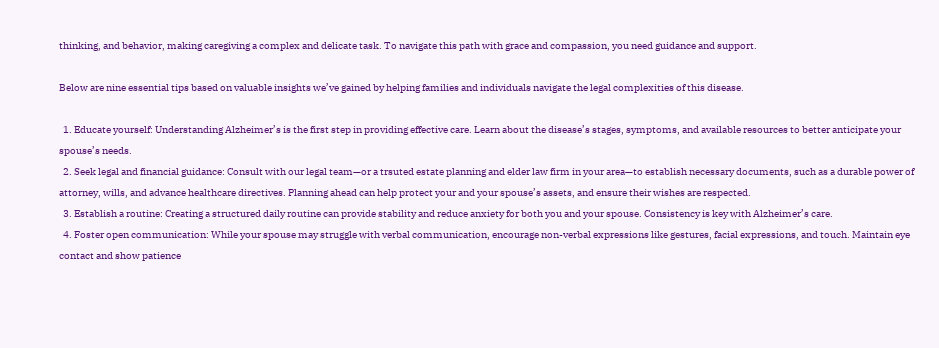thinking, and behavior, making caregiving a complex and delicate task. To navigate this path with grace and compassion, you need guidance and support.

Below are nine essential tips based on valuable insights we’ve gained by helping families and individuals navigate the legal complexities of this disease.

  1. Educate yourself: Understanding Alzheimer’s is the first step in providing effective care. Learn about the disease’s stages, symptoms, and available resources to better anticipate your spouse’s needs.
  2. Seek legal and financial guidance: Consult with our legal team—or a trsuted estate planning and elder law firm in your area—to establish necessary documents, such as a durable power of attorney, wills, and advance healthcare directives. Planning ahead can help protect your and your spouse’s assets, and ensure their wishes are respected.
  3. Establish a routine: Creating a structured daily routine can provide stability and reduce anxiety for both you and your spouse. Consistency is key with Alzheimer’s care.
  4. Foster open communication: While your spouse may struggle with verbal communication, encourage non-verbal expressions like gestures, facial expressions, and touch. Maintain eye contact and show patience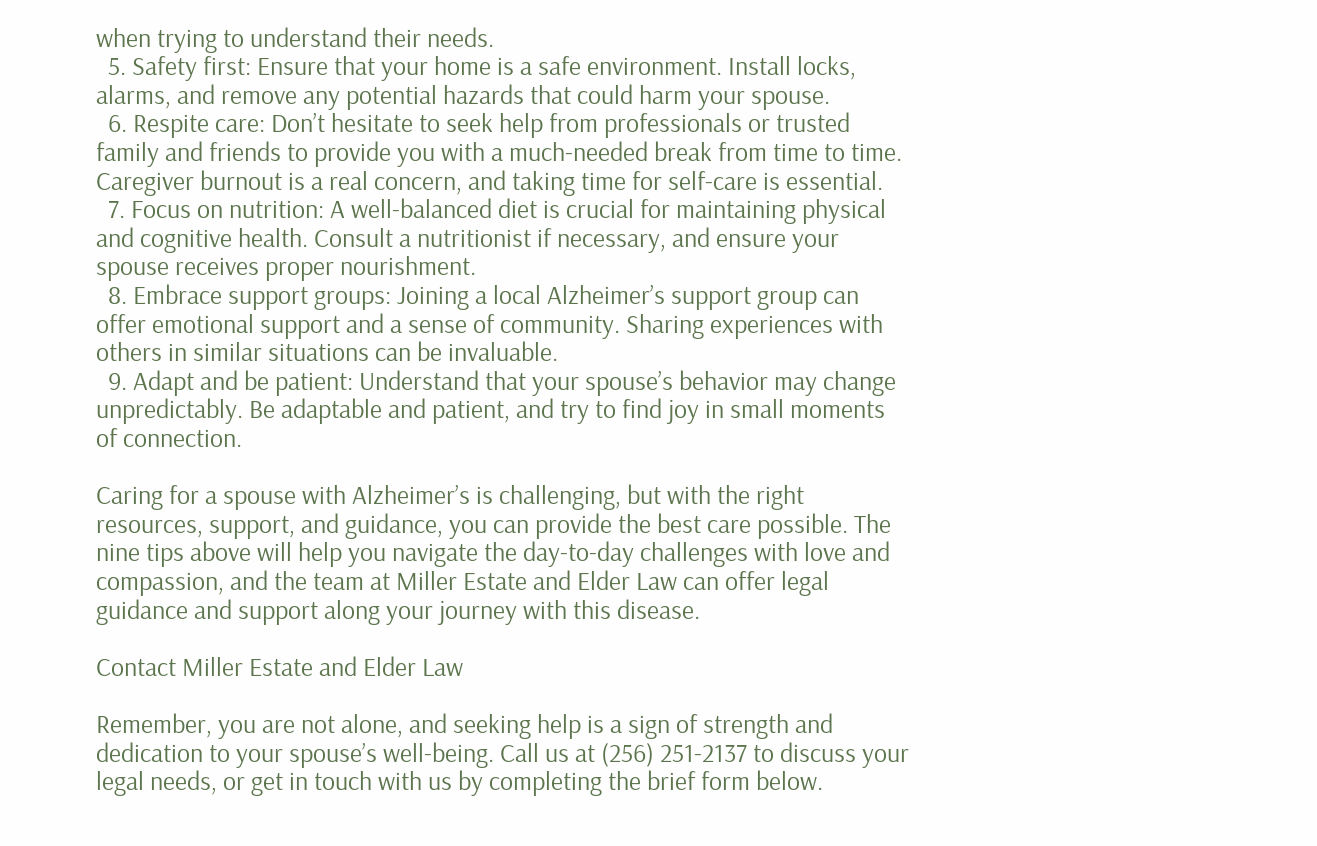when trying to understand their needs.
  5. Safety first: Ensure that your home is a safe environment. Install locks, alarms, and remove any potential hazards that could harm your spouse.
  6. Respite care: Don’t hesitate to seek help from professionals or trusted family and friends to provide you with a much-needed break from time to time. Caregiver burnout is a real concern, and taking time for self-care is essential.
  7. Focus on nutrition: A well-balanced diet is crucial for maintaining physical and cognitive health. Consult a nutritionist if necessary, and ensure your spouse receives proper nourishment.
  8. Embrace support groups: Joining a local Alzheimer’s support group can offer emotional support and a sense of community. Sharing experiences with others in similar situations can be invaluable.
  9. Adapt and be patient: Understand that your spouse’s behavior may change unpredictably. Be adaptable and patient, and try to find joy in small moments of connection.

Caring for a spouse with Alzheimer’s is challenging, but with the right resources, support, and guidance, you can provide the best care possible. The nine tips above will help you navigate the day-to-day challenges with love and compassion, and the team at Miller Estate and Elder Law can offer legal guidance and support along your journey with this disease.

Contact Miller Estate and Elder Law

Remember, you are not alone, and seeking help is a sign of strength and dedication to your spouse’s well-being. Call us at (256) 251-2137 to discuss your legal needs, or get in touch with us by completing the brief form below.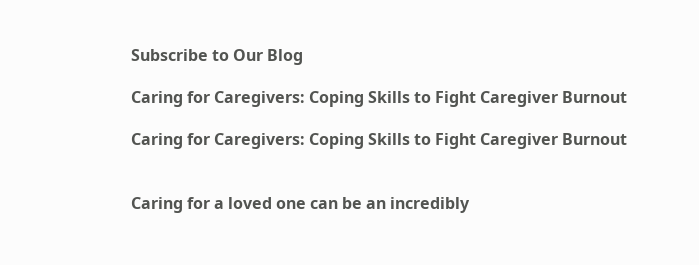Subscribe to Our Blog

Caring for Caregivers: Coping Skills to Fight Caregiver Burnout

Caring for Caregivers: Coping Skills to Fight Caregiver Burnout


Caring for a loved one can be an incredibly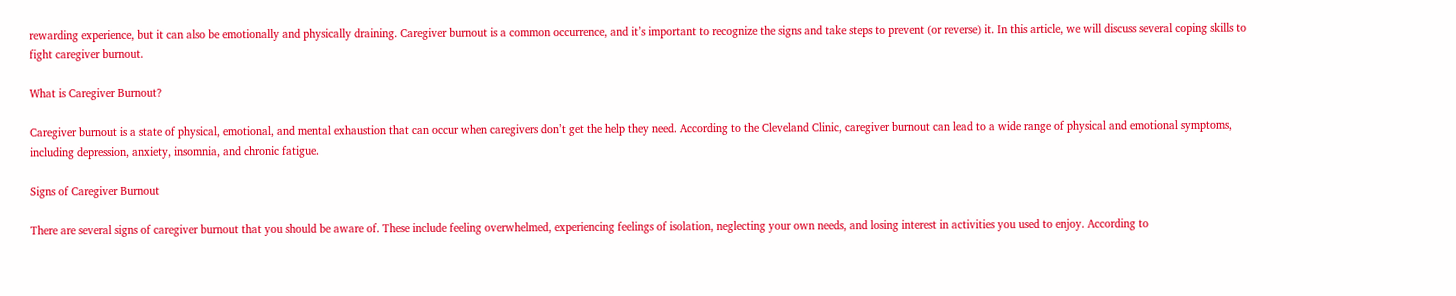rewarding experience, but it can also be emotionally and physically draining. Caregiver burnout is a common occurrence, and it’s important to recognize the signs and take steps to prevent (or reverse) it. In this article, we will discuss several coping skills to fight caregiver burnout.

What is Caregiver Burnout?

Caregiver burnout is a state of physical, emotional, and mental exhaustion that can occur when caregivers don’t get the help they need. According to the Cleveland Clinic, caregiver burnout can lead to a wide range of physical and emotional symptoms, including depression, anxiety, insomnia, and chronic fatigue.

Signs of Caregiver Burnout

There are several signs of caregiver burnout that you should be aware of. These include feeling overwhelmed, experiencing feelings of isolation, neglecting your own needs, and losing interest in activities you used to enjoy. According to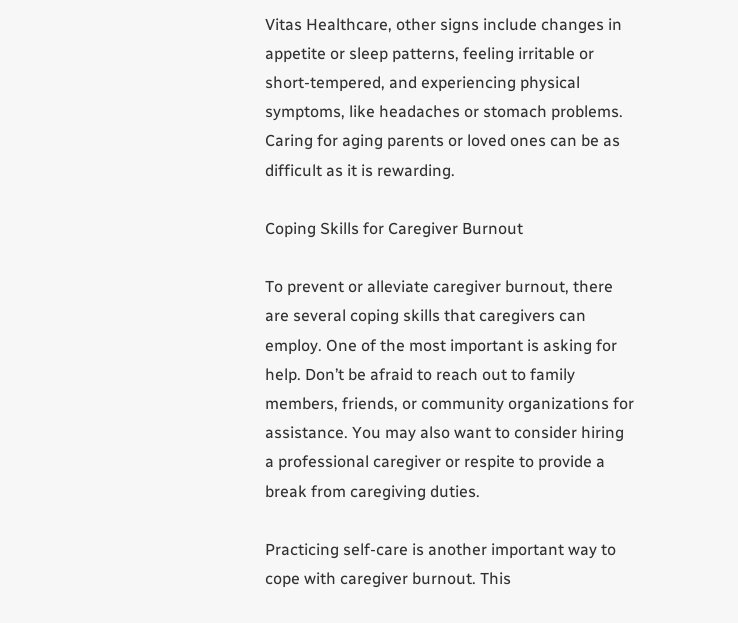Vitas Healthcare, other signs include changes in appetite or sleep patterns, feeling irritable or short-tempered, and experiencing physical symptoms, like headaches or stomach problems. Caring for aging parents or loved ones can be as difficult as it is rewarding.

Coping Skills for Caregiver Burnout

To prevent or alleviate caregiver burnout, there are several coping skills that caregivers can employ. One of the most important is asking for help. Don’t be afraid to reach out to family members, friends, or community organizations for assistance. You may also want to consider hiring a professional caregiver or respite to provide a break from caregiving duties.

Practicing self-care is another important way to cope with caregiver burnout. This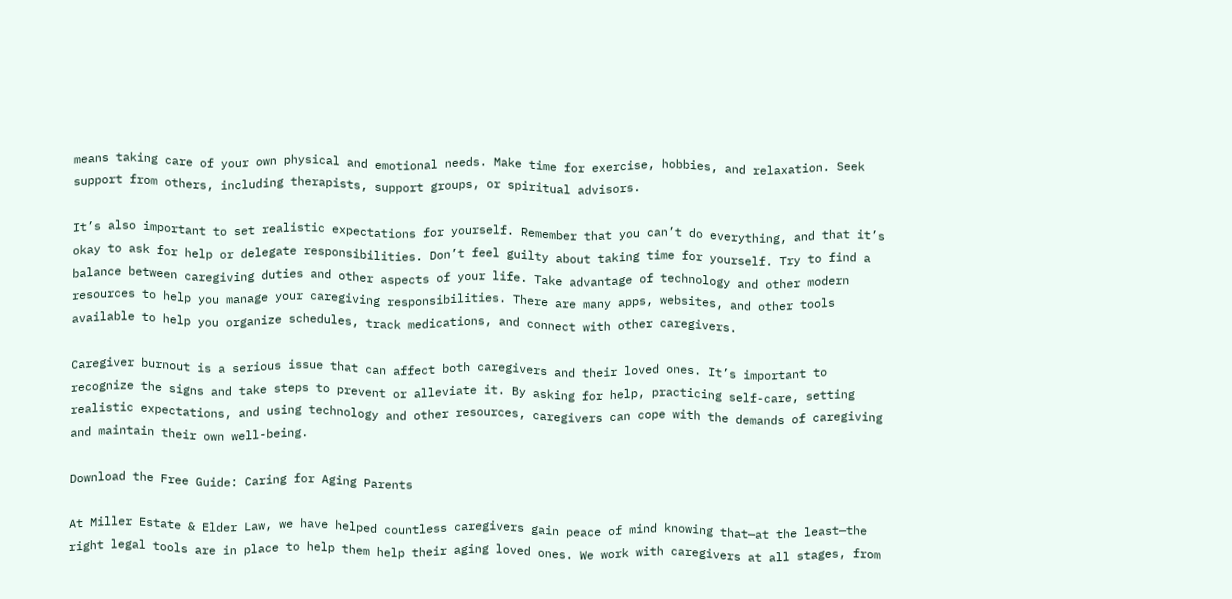means taking care of your own physical and emotional needs. Make time for exercise, hobbies, and relaxation. Seek support from others, including therapists, support groups, or spiritual advisors.

It’s also important to set realistic expectations for yourself. Remember that you can’t do everything, and that it’s okay to ask for help or delegate responsibilities. Don’t feel guilty about taking time for yourself. Try to find a balance between caregiving duties and other aspects of your life. Take advantage of technology and other modern resources to help you manage your caregiving responsibilities. There are many apps, websites, and other tools available to help you organize schedules, track medications, and connect with other caregivers.

Caregiver burnout is a serious issue that can affect both caregivers and their loved ones. It’s important to recognize the signs and take steps to prevent or alleviate it. By asking for help, practicing self-care, setting realistic expectations, and using technology and other resources, caregivers can cope with the demands of caregiving and maintain their own well-being.

Download the Free Guide: Caring for Aging Parents

At Miller Estate & Elder Law, we have helped countless caregivers gain peace of mind knowing that—at the least—the right legal tools are in place to help them help their aging loved ones. We work with caregivers at all stages, from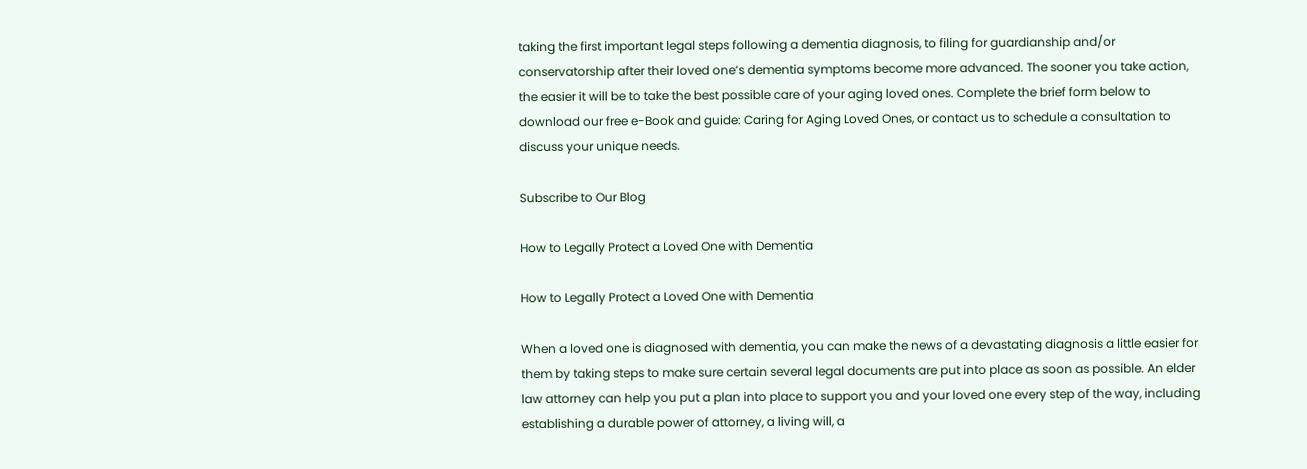taking the first important legal steps following a dementia diagnosis, to filing for guardianship and/or conservatorship after their loved one’s dementia symptoms become more advanced. The sooner you take action, the easier it will be to take the best possible care of your aging loved ones. Complete the brief form below to download our free e-Book and guide: Caring for Aging Loved Ones, or contact us to schedule a consultation to discuss your unique needs.

Subscribe to Our Blog

How to Legally Protect a Loved One with Dementia

How to Legally Protect a Loved One with Dementia

When a loved one is diagnosed with dementia, you can make the news of a devastating diagnosis a little easier for them by taking steps to make sure certain several legal documents are put into place as soon as possible. An elder law attorney can help you put a plan into place to support you and your loved one every step of the way, including establishing a durable power of attorney, a living will, a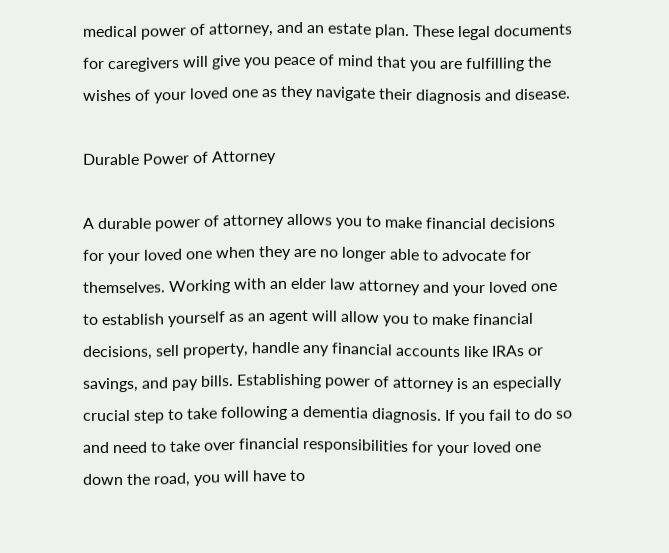medical power of attorney, and an estate plan. These legal documents for caregivers will give you peace of mind that you are fulfilling the wishes of your loved one as they navigate their diagnosis and disease.

Durable Power of Attorney

A durable power of attorney allows you to make financial decisions for your loved one when they are no longer able to advocate for themselves. Working with an elder law attorney and your loved one to establish yourself as an agent will allow you to make financial decisions, sell property, handle any financial accounts like IRAs or savings, and pay bills. Establishing power of attorney is an especially crucial step to take following a dementia diagnosis. If you fail to do so and need to take over financial responsibilities for your loved one down the road, you will have to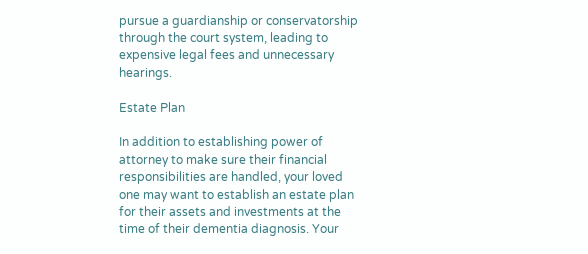pursue a guardianship or conservatorship through the court system, leading to expensive legal fees and unnecessary hearings.

Estate Plan

In addition to establishing power of attorney to make sure their financial responsibilities are handled, your loved one may want to establish an estate plan for their assets and investments at the time of their dementia diagnosis. Your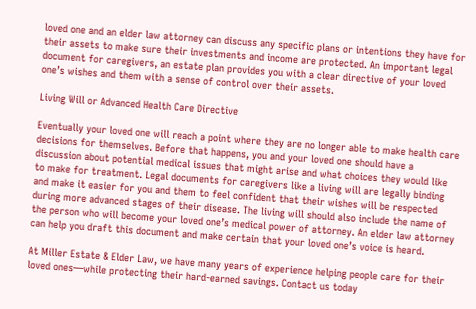loved one and an elder law attorney can discuss any specific plans or intentions they have for their assets to make sure their investments and income are protected. An important legal document for caregivers, an estate plan provides you with a clear directive of your loved one’s wishes and them with a sense of control over their assets.

Living Will or Advanced Health Care Directive

Eventually your loved one will reach a point where they are no longer able to make health care decisions for themselves. Before that happens, you and your loved one should have a discussion about potential medical issues that might arise and what choices they would like to make for treatment. Legal documents for caregivers like a living will are legally binding and make it easier for you and them to feel confident that their wishes will be respected during more advanced stages of their disease. The living will should also include the name of the person who will become your loved one’s medical power of attorney. An elder law attorney can help you draft this document and make certain that your loved one’s voice is heard.

At Miller Estate & Elder Law, we have many years of experience helping people care for their loved ones—while protecting their hard-earned savings. Contact us today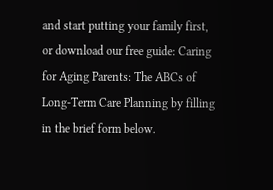and start putting your family first, or download our free guide: Caring for Aging Parents: The ABCs of Long-Term Care Planning by filling in the brief form below.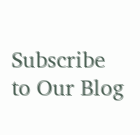Subscribe to Our Blog